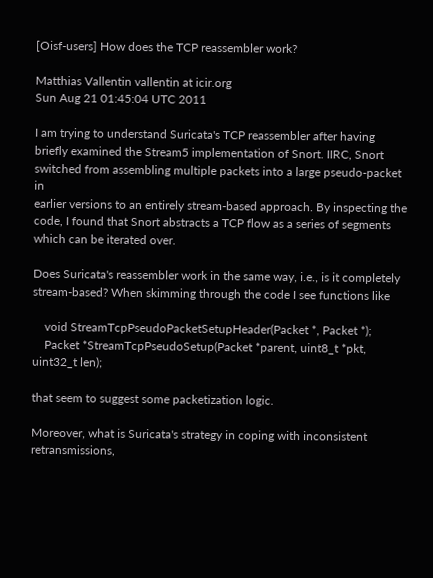[Oisf-users] How does the TCP reassembler work?

Matthias Vallentin vallentin at icir.org
Sun Aug 21 01:45:04 UTC 2011

I am trying to understand Suricata's TCP reassembler after having
briefly examined the Stream5 implementation of Snort. IIRC, Snort
switched from assembling multiple packets into a large pseudo-packet in
earlier versions to an entirely stream-based approach. By inspecting the
code, I found that Snort abstracts a TCP flow as a series of segments
which can be iterated over.

Does Suricata's reassembler work in the same way, i.e., is it completely
stream-based? When skimming through the code I see functions like

    void StreamTcpPseudoPacketSetupHeader(Packet *, Packet *);
    Packet *StreamTcpPseudoSetup(Packet *parent, uint8_t *pkt, uint32_t len);

that seem to suggest some packetization logic.

Moreover, what is Suricata's strategy in coping with inconsistent
retransmissions,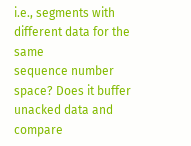i.e., segments with different data for the same
sequence number space? Does it buffer unacked data and compare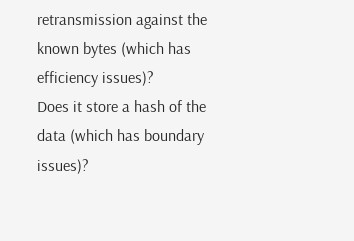retransmission against the known bytes (which has efficiency issues)?
Does it store a hash of the data (which has boundary issues)?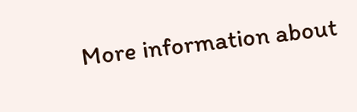More information about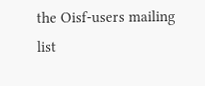the Oisf-users mailing list